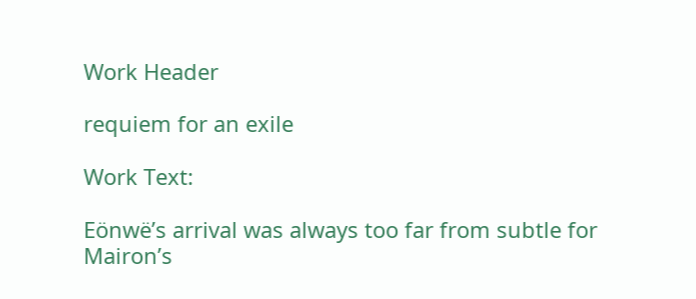Work Header

requiem for an exile

Work Text:

Eönwë’s arrival was always too far from subtle for Mairon’s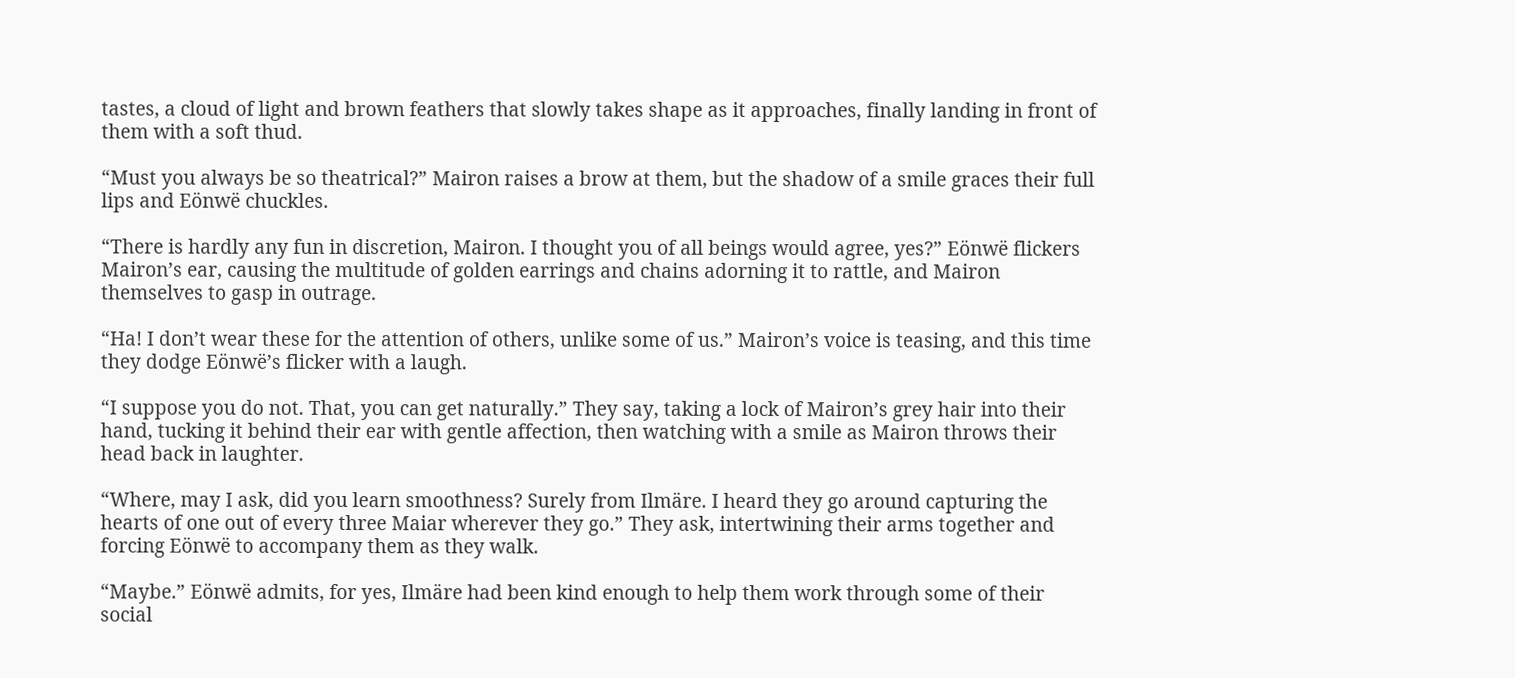tastes, a cloud of light and brown feathers that slowly takes shape as it approaches, finally landing in front of them with a soft thud.

“Must you always be so theatrical?” Mairon raises a brow at them, but the shadow of a smile graces their full lips and Eönwë chuckles.

“There is hardly any fun in discretion, Mairon. I thought you of all beings would agree, yes?” Eönwë flickers Mairon’s ear, causing the multitude of golden earrings and chains adorning it to rattle, and Mairon themselves to gasp in outrage.

“Ha! I don’t wear these for the attention of others, unlike some of us.” Mairon’s voice is teasing, and this time they dodge Eönwë’s flicker with a laugh.

“I suppose you do not. That, you can get naturally.” They say, taking a lock of Mairon’s grey hair into their hand, tucking it behind their ear with gentle affection, then watching with a smile as Mairon throws their head back in laughter.

“Where, may I ask, did you learn smoothness? Surely from Ilmäre. I heard they go around capturing the hearts of one out of every three Maiar wherever they go.” They ask, intertwining their arms together and forcing Eönwë to accompany them as they walk.

“Maybe.” Eönwë admits, for yes, Ilmäre had been kind enough to help them work through some of their social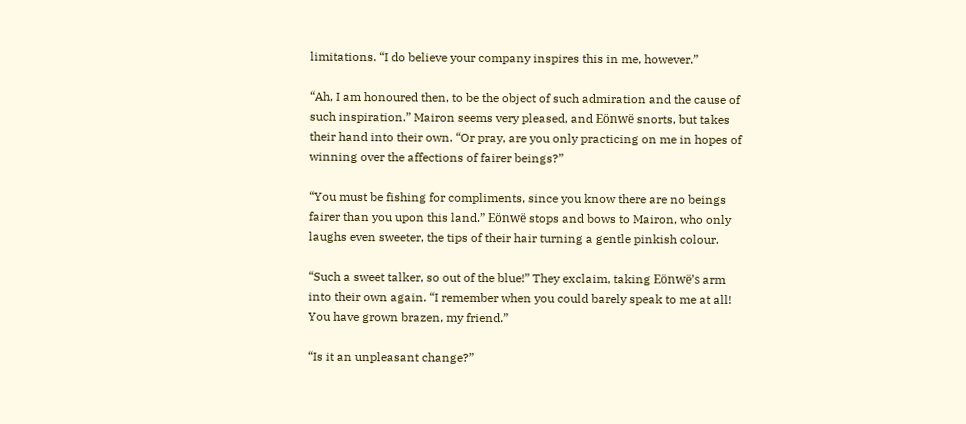limitations. “I do believe your company inspires this in me, however.”

“Ah, I am honoured then, to be the object of such admiration and the cause of such inspiration.” Mairon seems very pleased, and Eönwë snorts, but takes their hand into their own. “Or pray, are you only practicing on me in hopes of winning over the affections of fairer beings?”

“You must be fishing for compliments, since you know there are no beings fairer than you upon this land.” Eönwë stops and bows to Mairon, who only laughs even sweeter, the tips of their hair turning a gentle pinkish colour.

“Such a sweet talker, so out of the blue!” They exclaim, taking Eönwë’s arm into their own again. “I remember when you could barely speak to me at all! You have grown brazen, my friend.”

“Is it an unpleasant change?”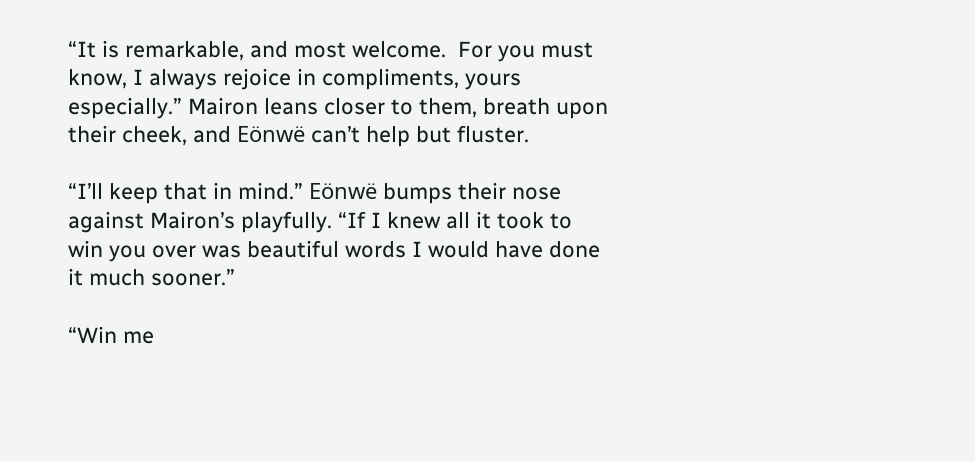“It is remarkable, and most welcome.  For you must know, I always rejoice in compliments, yours especially.” Mairon leans closer to them, breath upon their cheek, and Eönwë can’t help but fluster.

“I’ll keep that in mind.” Eönwë bumps their nose against Mairon’s playfully. “If I knew all it took to win you over was beautiful words I would have done it much sooner.”

“Win me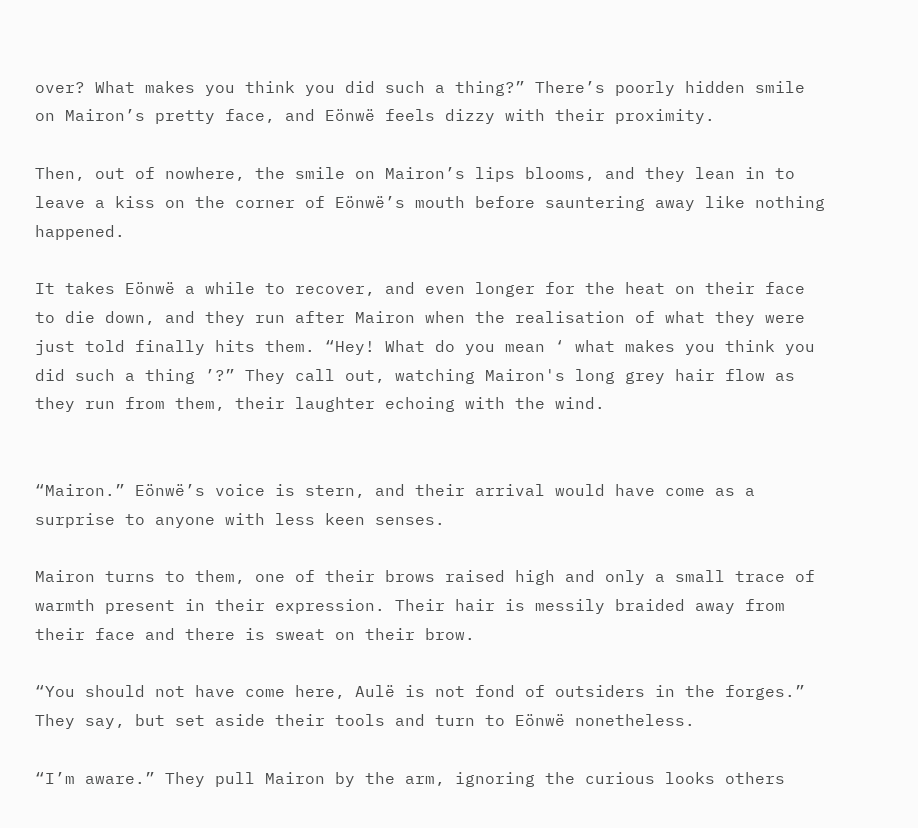over? What makes you think you did such a thing?” There’s poorly hidden smile on Mairon’s pretty face, and Eönwë feels dizzy with their proximity.

Then, out of nowhere, the smile on Mairon’s lips blooms, and they lean in to leave a kiss on the corner of Eönwë’s mouth before sauntering away like nothing happened.

It takes Eönwë a while to recover, and even longer for the heat on their face to die down, and they run after Mairon when the realisation of what they were just told finally hits them. “Hey! What do you mean ‘ what makes you think you did such a thing ’?” They call out, watching Mairon's long grey hair flow as they run from them, their laughter echoing with the wind.


“Mairon.” Eönwë’s voice is stern, and their arrival would have come as a surprise to anyone with less keen senses.

Mairon turns to them, one of their brows raised high and only a small trace of warmth present in their expression. Their hair is messily braided away from their face and there is sweat on their brow.

“You should not have come here, Aulë is not fond of outsiders in the forges.” They say, but set aside their tools and turn to Eönwë nonetheless.

“I’m aware.” They pull Mairon by the arm, ignoring the curious looks others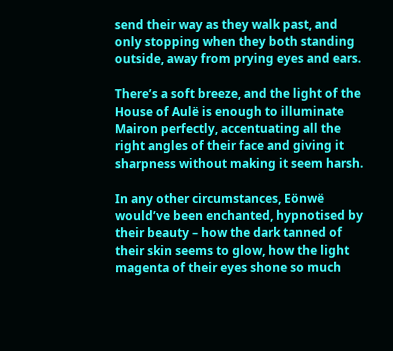send their way as they walk past, and only stopping when they both standing outside, away from prying eyes and ears.

There’s a soft breeze, and the light of the House of Aulë is enough to illuminate Mairon perfectly, accentuating all the right angles of their face and giving it sharpness without making it seem harsh.

In any other circumstances, Eönwë would’ve been enchanted, hypnotised by their beauty – how the dark tanned of their skin seems to glow, how the light magenta of their eyes shone so much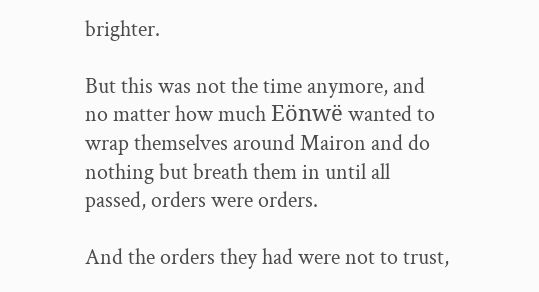brighter.

But this was not the time anymore, and no matter how much Eönwë wanted to wrap themselves around Mairon and do nothing but breath them in until all passed, orders were orders.

And the orders they had were not to trust,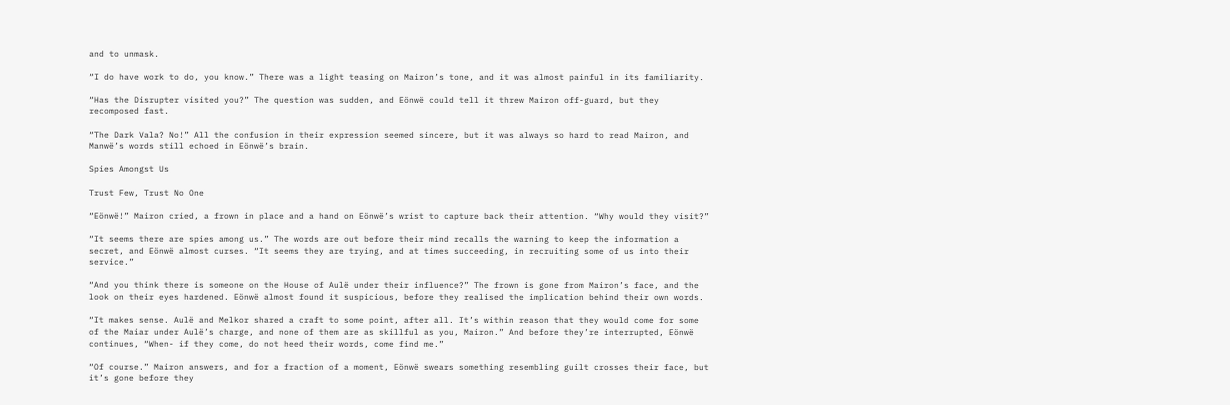and to unmask.

“I do have work to do, you know.” There was a light teasing on Mairon’s tone, and it was almost painful in its familiarity.

“Has the Disrupter visited you?” The question was sudden, and Eönwë could tell it threw Mairon off-guard, but they recomposed fast.

“The Dark Vala? No!” All the confusion in their expression seemed sincere, but it was always so hard to read Mairon, and Manwë’s words still echoed in Eönwë’s brain.

Spies Amongst Us

Trust Few, Trust No One

“Eönwë!” Mairon cried, a frown in place and a hand on Eönwë’s wrist to capture back their attention. “Why would they visit?”

“It seems there are spies among us.” The words are out before their mind recalls the warning to keep the information a secret, and Eönwë almost curses. “It seems they are trying, and at times succeeding, in recruiting some of us into their service.”

“And you think there is someone on the House of Aulë under their influence?” The frown is gone from Mairon’s face, and the look on their eyes hardened. Eönwë almost found it suspicious, before they realised the implication behind their own words.

“It makes sense. Aulë and Melkor shared a craft to some point, after all. It’s within reason that they would come for some of the Maiar under Aulë’s charge, and none of them are as skillful as you, Mairon.” And before they’re interrupted, Eönwë continues, “When- if they come, do not heed their words, come find me.”

“Of course.” Mairon answers, and for a fraction of a moment, Eönwë swears something resembling guilt crosses their face, but it’s gone before they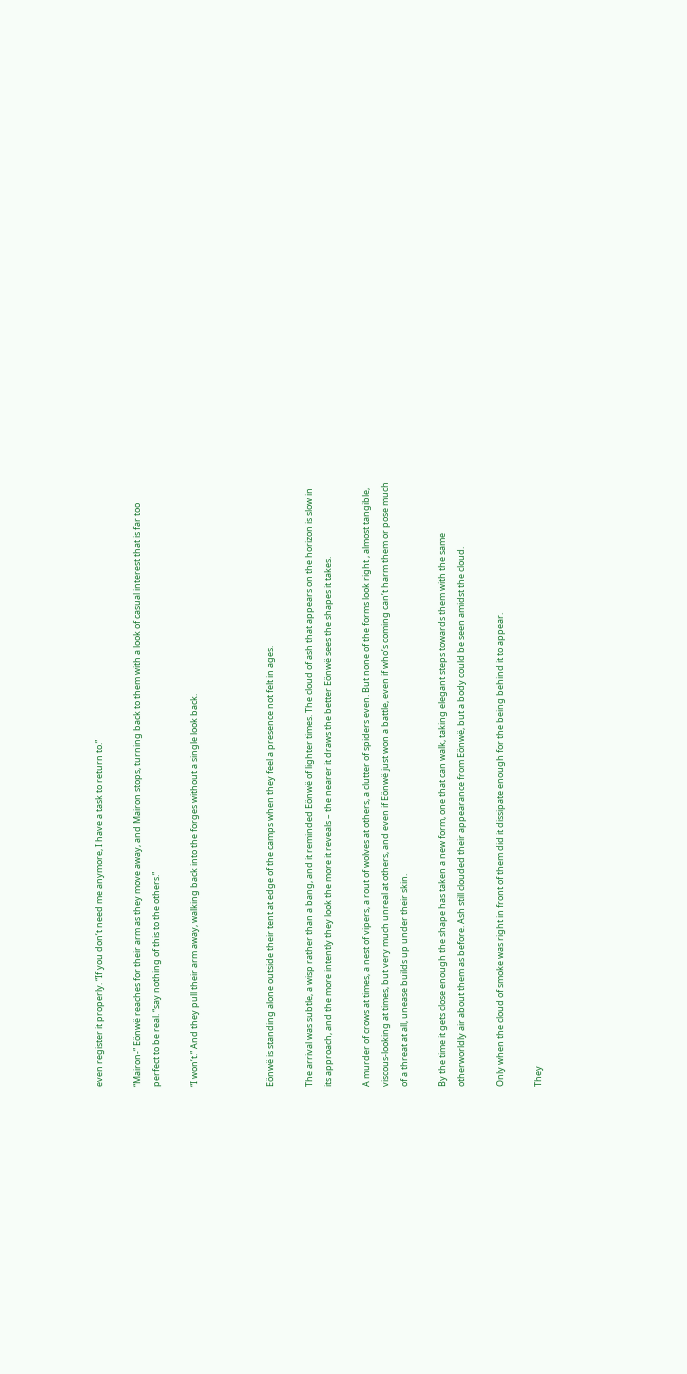even register it properly. “If you don’t need me anymore, I have a task to return to.”

“Mairon-” Eönwë reaches for their arm as they move away, and Mairon stops, turning back to them with a look of casual interest that is far too perfect to be real. “say nothing of this to the others.”

“I won’t.” And they pull their arm away, walking back into the forges without a single look back.



Eönwë is standing alone outside their tent at edge of the camps when they feel a presence not felt in ages.

The arrival was subtle, a wisp rather than a bang, and it reminded Eönwë of lighter times. The cloud of ash that appears on the horizon is slow in its approach, and the more intently they look the more it reveals – the nearer it draws the better Eönwë sees the shapes it takes.

A murder of crows at times, a nest of vipers, a rout of wolves at others, a clutter of spiders even. But none of the forms look right , almost tangible, viscous-looking at times, but very much unreal at others, and even if Eönwë just won a battle, even if who’s coming can’t harm them or pose much of a threat at all, unease builds up under their skin.

By the time it gets close enough the shape has taken a new form, one that can walk, taking elegant steps towards them with the same otherworldly air about them as before. Ash still clouded their appearance from Eönwë, but a body could be seen amidst the cloud.

Only when the cloud of smoke was right in front of them did it dissipate enough for the being behind it to appear.

They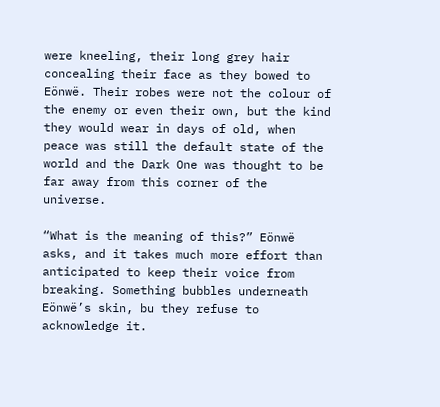were kneeling, their long grey hair concealing their face as they bowed to Eönwë. Their robes were not the colour of the enemy or even their own, but the kind they would wear in days of old, when peace was still the default state of the world and the Dark One was thought to be far away from this corner of the universe.

“What is the meaning of this?” Eönwë asks, and it takes much more effort than anticipated to keep their voice from breaking. Something bubbles underneath Eönwë’s skin, bu they refuse to acknowledge it.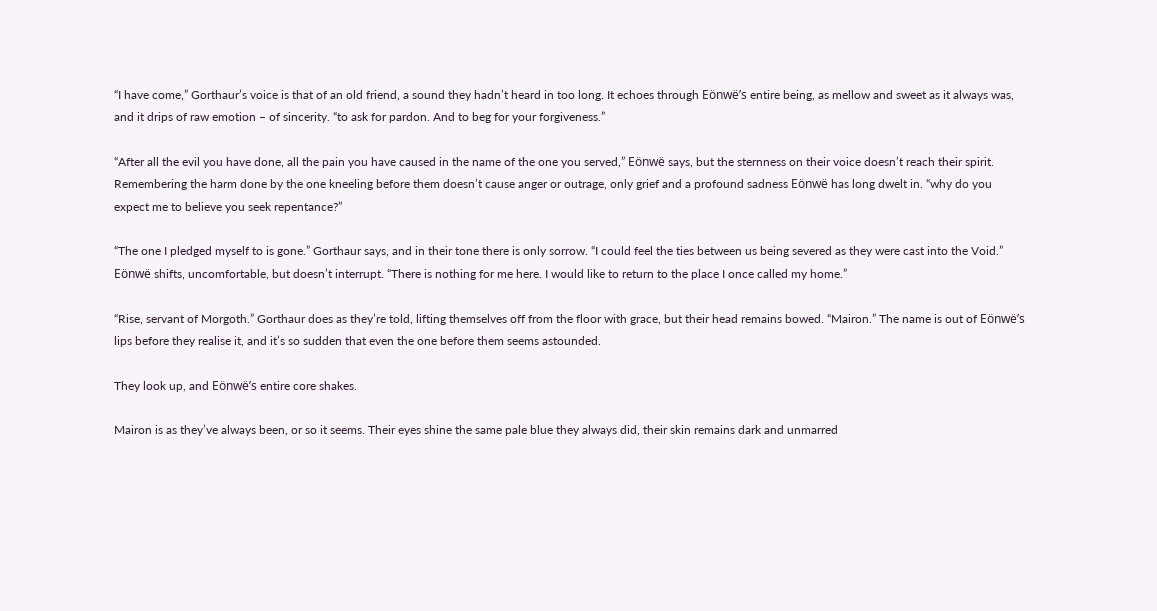“I have come,” Gorthaur’s voice is that of an old friend, a sound they hadn’t heard in too long. It echoes through Eönwë’s entire being, as mellow and sweet as it always was, and it drips of raw emotion – of sincerity. “to ask for pardon. And to beg for your forgiveness.”

“After all the evil you have done, all the pain you have caused in the name of the one you served,” Eönwë says, but the sternness on their voice doesn’t reach their spirit. Remembering the harm done by the one kneeling before them doesn’t cause anger or outrage, only grief and a profound sadness Eönwë has long dwelt in. “why do you expect me to believe you seek repentance?”

“The one I pledged myself to is gone.” Gorthaur says, and in their tone there is only sorrow. “I could feel the ties between us being severed as they were cast into the Void.” Eönwë shifts, uncomfortable, but doesn’t interrupt. “There is nothing for me here. I would like to return to the place I once called my home.”

“Rise, servant of Morgoth.” Gorthaur does as they’re told, lifting themselves off from the floor with grace, but their head remains bowed. “Mairon.” The name is out of Eönwë’s lips before they realise it, and it’s so sudden that even the one before them seems astounded.

They look up, and Eönwë’s entire core shakes.

Mairon is as they’ve always been, or so it seems. Their eyes shine the same pale blue they always did, their skin remains dark and unmarred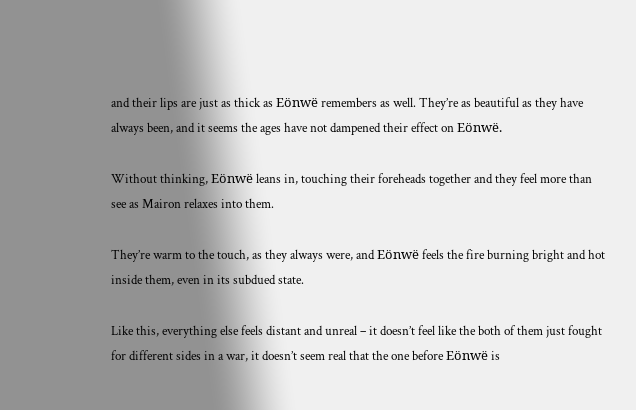and their lips are just as thick as Eönwë remembers as well. They’re as beautiful as they have always been, and it seems the ages have not dampened their effect on Eönwë.

Without thinking, Eönwë leans in, touching their foreheads together and they feel more than see as Mairon relaxes into them.

They’re warm to the touch, as they always were, and Eönwë feels the fire burning bright and hot inside them, even in its subdued state.

Like this, everything else feels distant and unreal – it doesn’t feel like the both of them just fought for different sides in a war, it doesn’t seem real that the one before Eönwë is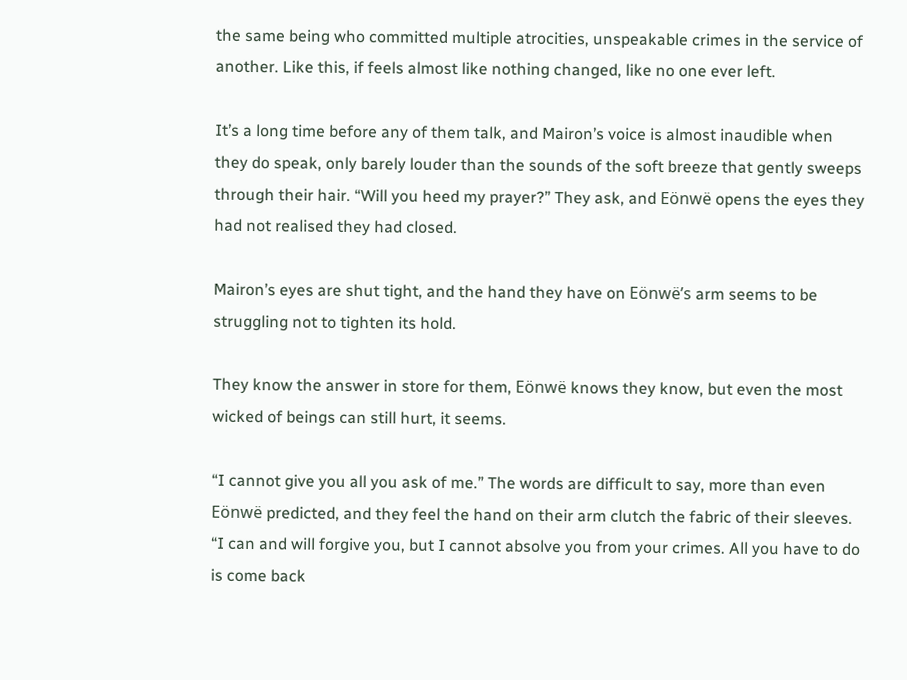the same being who committed multiple atrocities, unspeakable crimes in the service of another. Like this, if feels almost like nothing changed, like no one ever left.

It’s a long time before any of them talk, and Mairon’s voice is almost inaudible when they do speak, only barely louder than the sounds of the soft breeze that gently sweeps through their hair. “Will you heed my prayer?” They ask, and Eönwë opens the eyes they had not realised they had closed.

Mairon’s eyes are shut tight, and the hand they have on Eönwë’s arm seems to be struggling not to tighten its hold.

They know the answer in store for them, Eönwë knows they know, but even the most wicked of beings can still hurt, it seems.

“I cannot give you all you ask of me.” The words are difficult to say, more than even Eönwë predicted, and they feel the hand on their arm clutch the fabric of their sleeves. “I can and will forgive you, but I cannot absolve you from your crimes. All you have to do is come back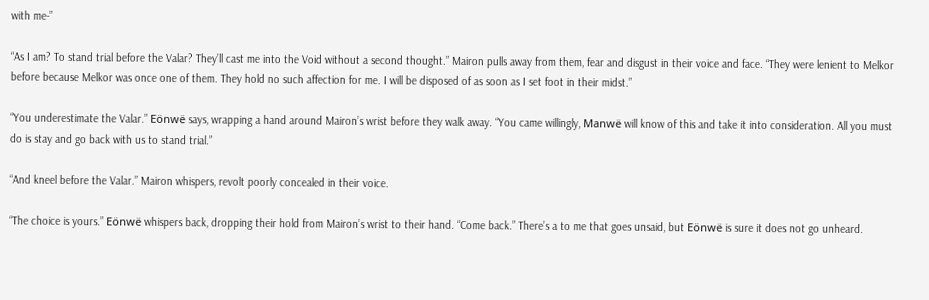with me-”

“As I am? To stand trial before the Valar? They’ll cast me into the Void without a second thought.” Mairon pulls away from them, fear and disgust in their voice and face. “They were lenient to Melkor before because Melkor was once one of them. They hold no such affection for me. I will be disposed of as soon as I set foot in their midst.”

“You underestimate the Valar.” Eönwë says, wrapping a hand around Mairon’s wrist before they walk away. “You came willingly, Manwë will know of this and take it into consideration. All you must do is stay and go back with us to stand trial.”

“And kneel before the Valar.” Mairon whispers, revolt poorly concealed in their voice.

“The choice is yours.” Eönwë whispers back, dropping their hold from Mairon’s wrist to their hand. “Come back.” There’s a to me that goes unsaid, but Eönwë is sure it does not go unheard.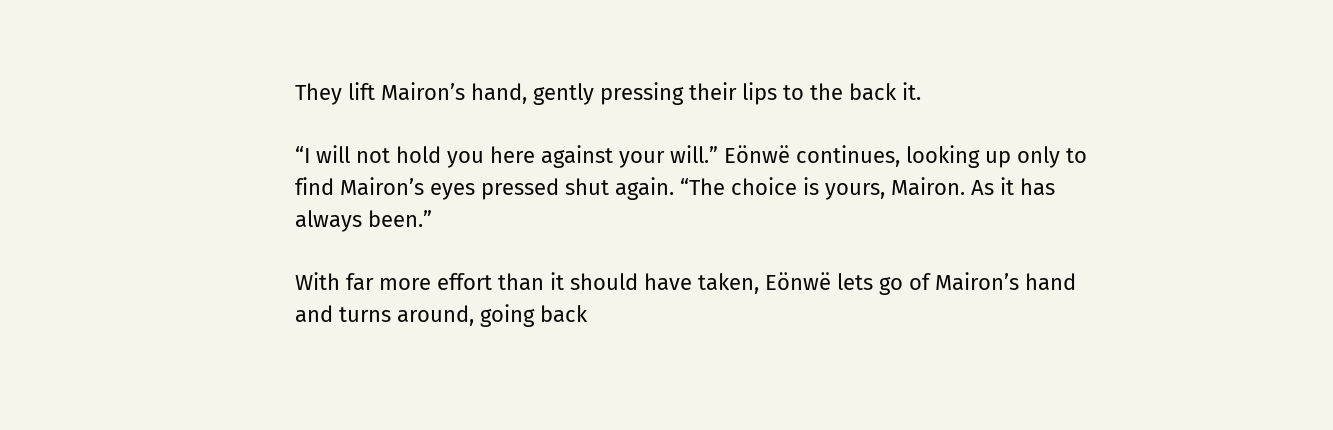They lift Mairon’s hand, gently pressing their lips to the back it.

“I will not hold you here against your will.” Eönwë continues, looking up only to find Mairon’s eyes pressed shut again. “The choice is yours, Mairon. As it has always been.”

With far more effort than it should have taken, Eönwë lets go of Mairon’s hand and turns around, going back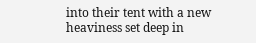into their tent with a new heaviness set deep in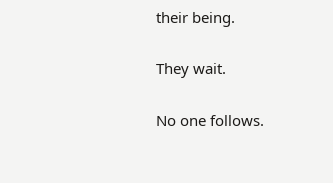their being.

They wait.

No one follows.